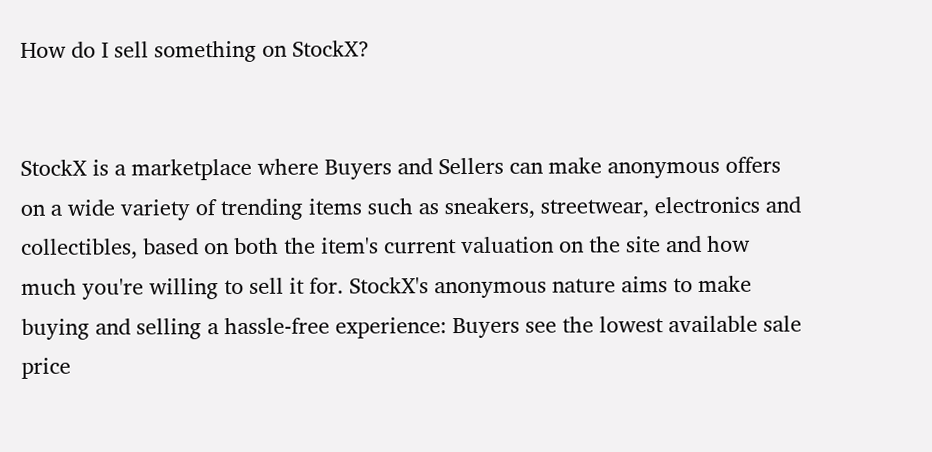How do I sell something on StockX?


StockX is a marketplace where Buyers and Sellers can make anonymous offers on a wide variety of trending items such as sneakers, streetwear, electronics and collectibles, based on both the item's current valuation on the site and how much you're willing to sell it for. StockX's anonymous nature aims to make buying and selling a hassle-free experience: Buyers see the lowest available sale price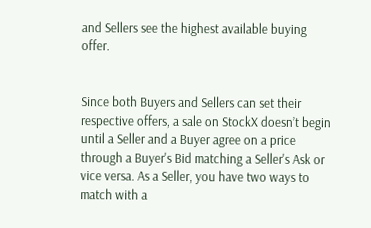and Sellers see the highest available buying offer.


Since both Buyers and Sellers can set their respective offers, a sale on StockX doesn’t begin until a Seller and a Buyer agree on a price through a Buyer's Bid matching a Seller's Ask or vice versa. As a Seller, you have two ways to match with a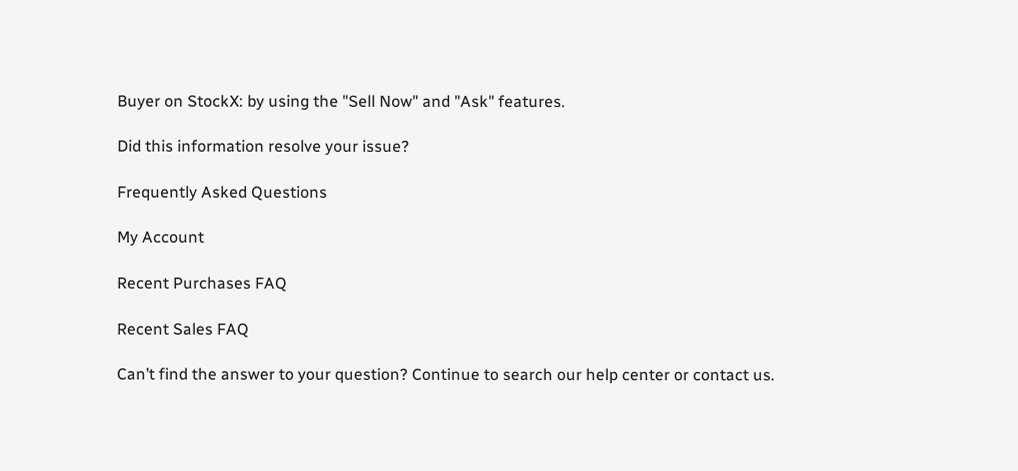Buyer on StockX: by using the "Sell Now" and "Ask" features.

Did this information resolve your issue?

Frequently Asked Questions

My Account

Recent Purchases FAQ

Recent Sales FAQ

Can’t find the answer to your question? Continue to search our help center or contact us.